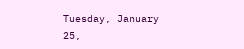Tuesday, January 25,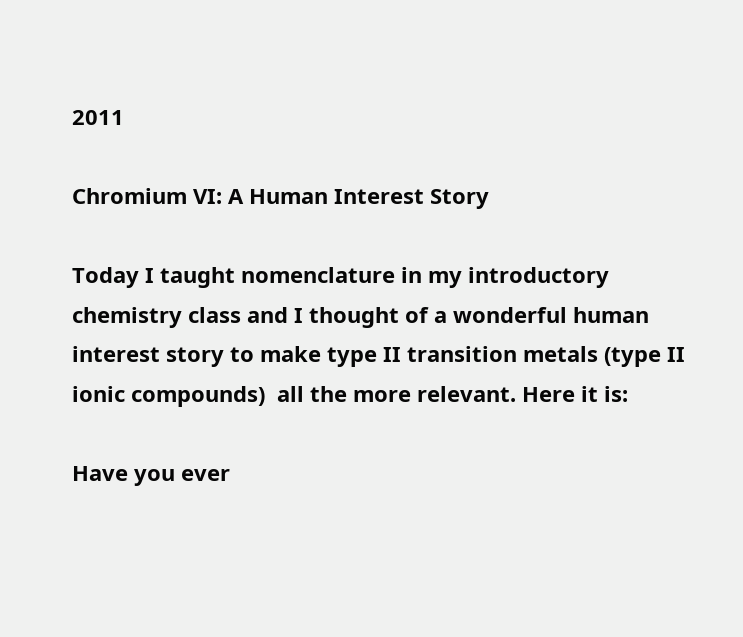2011

Chromium VI: A Human Interest Story

Today I taught nomenclature in my introductory chemistry class and I thought of a wonderful human interest story to make type II transition metals (type II ionic compounds)  all the more relevant. Here it is:

Have you ever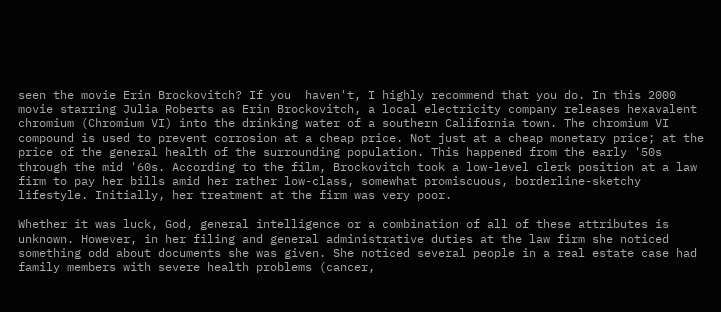seen the movie Erin Brockovitch? If you  haven't, I highly recommend that you do. In this 2000 movie starring Julia Roberts as Erin Brockovitch, a local electricity company releases hexavalent chromium (Chromium VI) into the drinking water of a southern California town. The chromium VI compound is used to prevent corrosion at a cheap price. Not just at a cheap monetary price; at the price of the general health of the surrounding population. This happened from the early '50s through the mid '60s. According to the film, Brockovitch took a low-level clerk position at a law firm to pay her bills amid her rather low-class, somewhat promiscuous, borderline-sketchy lifestyle. Initially, her treatment at the firm was very poor.

Whether it was luck, God, general intelligence or a combination of all of these attributes is unknown. However, in her filing and general administrative duties at the law firm she noticed something odd about documents she was given. She noticed several people in a real estate case had family members with severe health problems (cancer,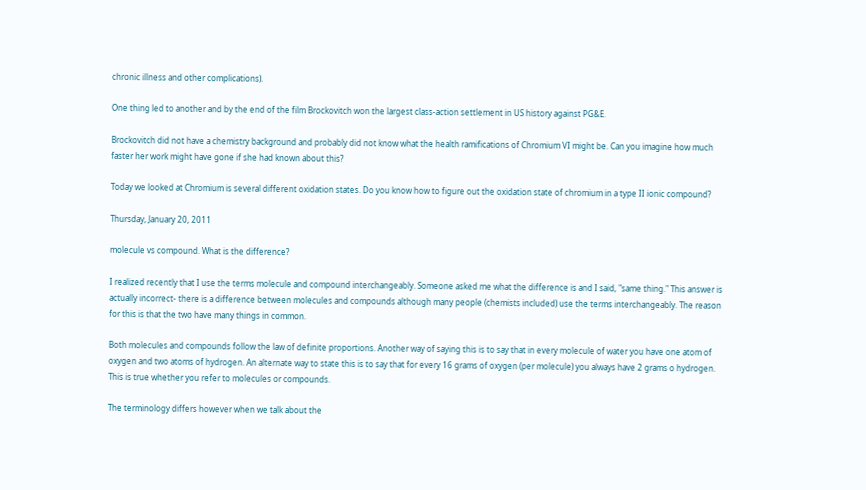chronic illness and other complications).

One thing led to another and by the end of the film Brockovitch won the largest class-action settlement in US history against PG&E.

Brockovitch did not have a chemistry background and probably did not know what the health ramifications of Chromium VI might be. Can you imagine how much faster her work might have gone if she had known about this?

Today we looked at Chromium is several different oxidation states. Do you know how to figure out the oxidation state of chromium in a type II ionic compound?

Thursday, January 20, 2011

molecule vs compound. What is the difference?

I realized recently that I use the terms molecule and compound interchangeably. Someone asked me what the difference is and I said, "same thing." This answer is actually incorrect- there is a difference between molecules and compounds although many people (chemists included) use the terms interchangeably. The reason for this is that the two have many things in common.

Both molecules and compounds follow the law of definite proportions. Another way of saying this is to say that in every molecule of water you have one atom of oxygen and two atoms of hydrogen. An alternate way to state this is to say that for every 16 grams of oxygen (per molecule) you always have 2 grams o hydrogen. This is true whether you refer to molecules or compounds.

The terminology differs however when we talk about the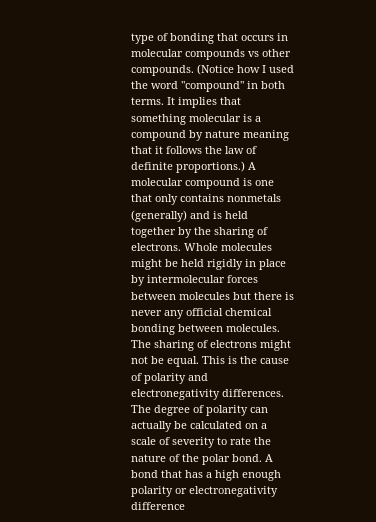type of bonding that occurs in molecular compounds vs other compounds. (Notice how I used the word "compound" in both terms. It implies that something molecular is a compound by nature meaning that it follows the law of definite proportions.) A molecular compound is one that only contains nonmetals (generally) and is held together by the sharing of electrons. Whole molecules might be held rigidly in place by intermolecular forces between molecules but there is never any official chemical bonding between molecules. The sharing of electrons might not be equal. This is the cause of polarity and electronegativity differences. The degree of polarity can actually be calculated on a scale of severity to rate the nature of the polar bond. A bond that has a high enough polarity or electronegativity difference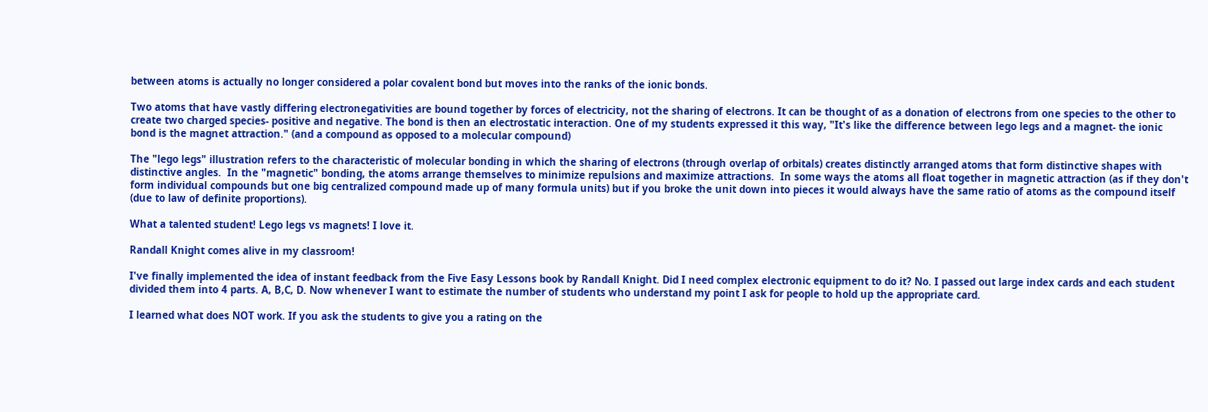between atoms is actually no longer considered a polar covalent bond but moves into the ranks of the ionic bonds.

Two atoms that have vastly differing electronegativities are bound together by forces of electricity, not the sharing of electrons. It can be thought of as a donation of electrons from one species to the other to create two charged species- positive and negative. The bond is then an electrostatic interaction. One of my students expressed it this way, "It's like the difference between lego legs and a magnet- the ionic bond is the magnet attraction." (and a compound as opposed to a molecular compound)

The "lego legs" illustration refers to the characteristic of molecular bonding in which the sharing of electrons (through overlap of orbitals) creates distinctly arranged atoms that form distinctive shapes with distinctive angles.  In the "magnetic" bonding, the atoms arrange themselves to minimize repulsions and maximize attractions.  In some ways the atoms all float together in magnetic attraction (as if they don't form individual compounds but one big centralized compound made up of many formula units) but if you broke the unit down into pieces it would always have the same ratio of atoms as the compound itself (due to law of definite proportions).

What a talented student! Lego legs vs magnets! I love it.

Randall Knight comes alive in my classroom!

I've finally implemented the idea of instant feedback from the Five Easy Lessons book by Randall Knight. Did I need complex electronic equipment to do it? No. I passed out large index cards and each student divided them into 4 parts. A, B,C, D. Now whenever I want to estimate the number of students who understand my point I ask for people to hold up the appropriate card.

I learned what does NOT work. If you ask the students to give you a rating on the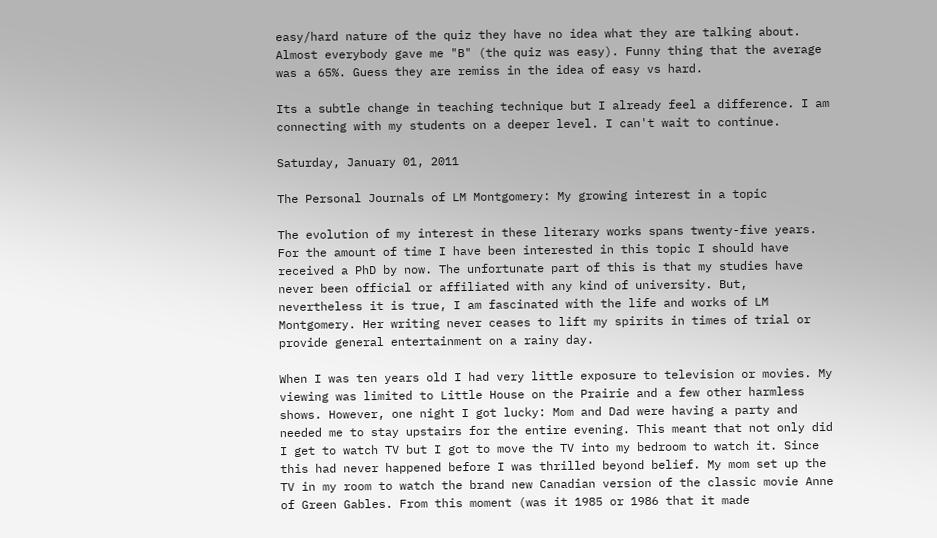easy/hard nature of the quiz they have no idea what they are talking about. Almost everybody gave me "B" (the quiz was easy). Funny thing that the average was a 65%. Guess they are remiss in the idea of easy vs hard.

Its a subtle change in teaching technique but I already feel a difference. I am connecting with my students on a deeper level. I can't wait to continue.

Saturday, January 01, 2011

The Personal Journals of LM Montgomery: My growing interest in a topic

The evolution of my interest in these literary works spans twenty-five years. For the amount of time I have been interested in this topic I should have received a PhD by now. The unfortunate part of this is that my studies have never been official or affiliated with any kind of university. But, nevertheless it is true, I am fascinated with the life and works of LM Montgomery. Her writing never ceases to lift my spirits in times of trial or provide general entertainment on a rainy day.

When I was ten years old I had very little exposure to television or movies. My viewing was limited to Little House on the Prairie and a few other harmless shows. However, one night I got lucky: Mom and Dad were having a party and needed me to stay upstairs for the entire evening. This meant that not only did I get to watch TV but I got to move the TV into my bedroom to watch it. Since this had never happened before I was thrilled beyond belief. My mom set up the TV in my room to watch the brand new Canadian version of the classic movie Anne of Green Gables. From this moment (was it 1985 or 1986 that it made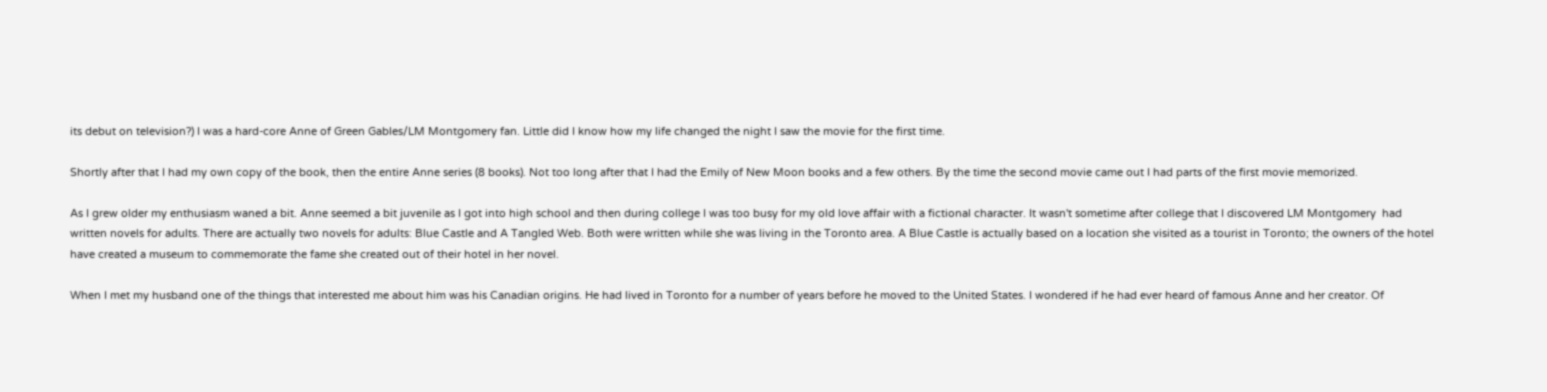its debut on television?) I was a hard-core Anne of Green Gables/LM Montgomery fan. Little did I know how my life changed the night I saw the movie for the first time.

Shortly after that I had my own copy of the book, then the entire Anne series (8 books). Not too long after that I had the Emily of New Moon books and a few others. By the time the second movie came out I had parts of the first movie memorized.

As I grew older my enthusiasm waned a bit. Anne seemed a bit juvenile as I got into high school and then during college I was too busy for my old love affair with a fictional character. It wasn't sometime after college that I discovered LM Montgomery  had written novels for adults. There are actually two novels for adults: Blue Castle and A Tangled Web. Both were written while she was living in the Toronto area. A Blue Castle is actually based on a location she visited as a tourist in Toronto; the owners of the hotel have created a museum to commemorate the fame she created out of their hotel in her novel.

When I met my husband one of the things that interested me about him was his Canadian origins. He had lived in Toronto for a number of years before he moved to the United States. I wondered if he had ever heard of famous Anne and her creator. Of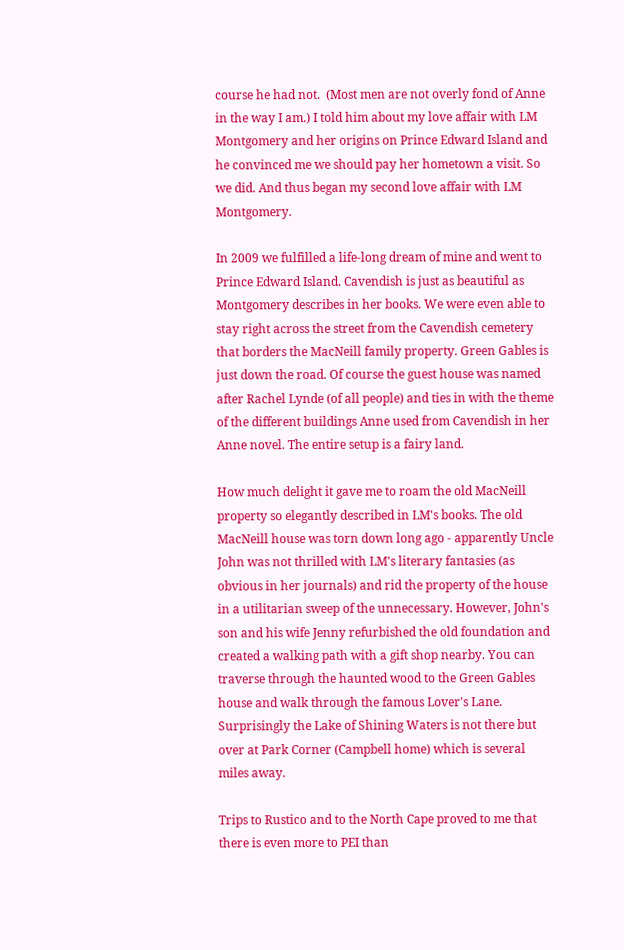course he had not.  (Most men are not overly fond of Anne in the way I am.) I told him about my love affair with LM Montgomery and her origins on Prince Edward Island and he convinced me we should pay her hometown a visit. So we did. And thus began my second love affair with LM Montgomery.

In 2009 we fulfilled a life-long dream of mine and went to Prince Edward Island. Cavendish is just as beautiful as Montgomery describes in her books. We were even able to stay right across the street from the Cavendish cemetery that borders the MacNeill family property. Green Gables is just down the road. Of course the guest house was named after Rachel Lynde (of all people) and ties in with the theme of the different buildings Anne used from Cavendish in her Anne novel. The entire setup is a fairy land.

How much delight it gave me to roam the old MacNeill property so elegantly described in LM's books. The old MacNeill house was torn down long ago - apparently Uncle John was not thrilled with LM's literary fantasies (as obvious in her journals) and rid the property of the house in a utilitarian sweep of the unnecessary. However, John's son and his wife Jenny refurbished the old foundation and created a walking path with a gift shop nearby. You can traverse through the haunted wood to the Green Gables house and walk through the famous Lover's Lane. Surprisingly the Lake of Shining Waters is not there but  over at Park Corner (Campbell home) which is several miles away.

Trips to Rustico and to the North Cape proved to me that there is even more to PEI than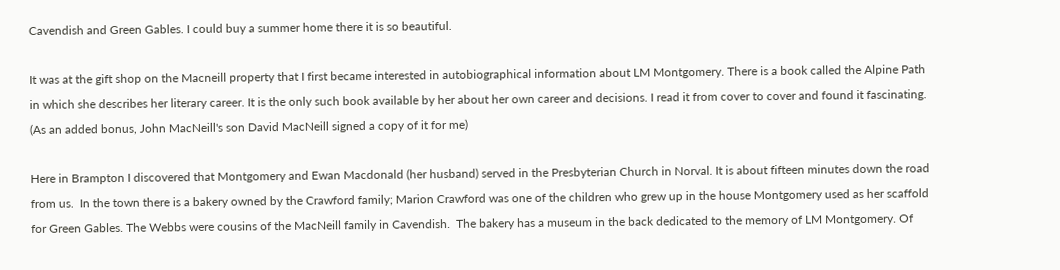Cavendish and Green Gables. I could buy a summer home there it is so beautiful.

It was at the gift shop on the Macneill property that I first became interested in autobiographical information about LM Montgomery. There is a book called the Alpine Path in which she describes her literary career. It is the only such book available by her about her own career and decisions. I read it from cover to cover and found it fascinating. (As an added bonus, John MacNeill's son David MacNeill signed a copy of it for me)

Here in Brampton I discovered that Montgomery and Ewan Macdonald (her husband) served in the Presbyterian Church in Norval. It is about fifteen minutes down the road from us.  In the town there is a bakery owned by the Crawford family; Marion Crawford was one of the children who grew up in the house Montgomery used as her scaffold for Green Gables. The Webbs were cousins of the MacNeill family in Cavendish.  The bakery has a museum in the back dedicated to the memory of LM Montgomery. Of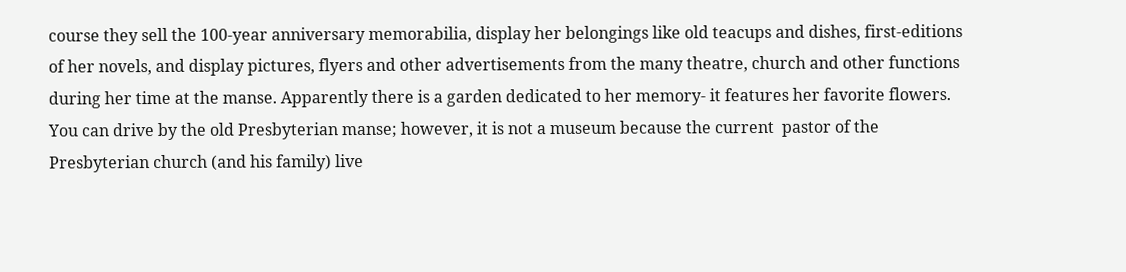course they sell the 100-year anniversary memorabilia, display her belongings like old teacups and dishes, first-editions of her novels, and display pictures, flyers and other advertisements from the many theatre, church and other functions during her time at the manse. Apparently there is a garden dedicated to her memory- it features her favorite flowers. You can drive by the old Presbyterian manse; however, it is not a museum because the current  pastor of the Presbyterian church (and his family) live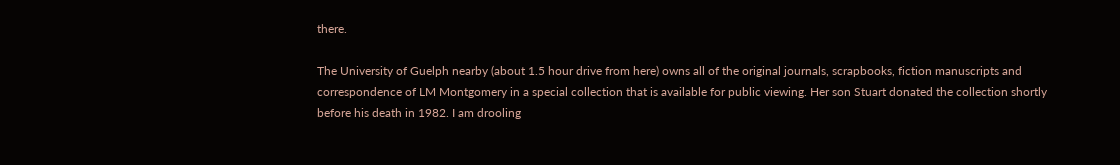there.

The University of Guelph nearby (about 1.5 hour drive from here) owns all of the original journals, scrapbooks, fiction manuscripts and correspondence of LM Montgomery in a special collection that is available for public viewing. Her son Stuart donated the collection shortly before his death in 1982. I am drooling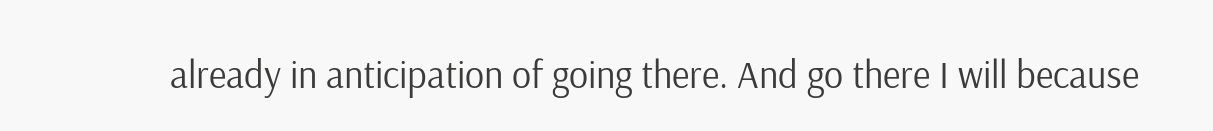already in anticipation of going there. And go there I will because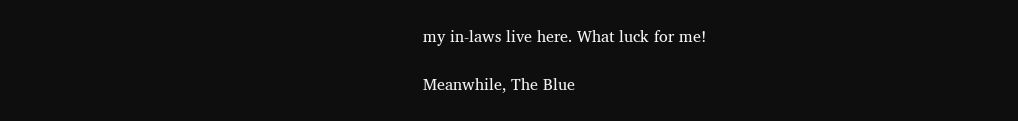my in-laws live here. What luck for me!

Meanwhile, The Blue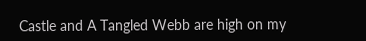Castle and A Tangled Webb are high on my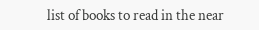list of books to read in the near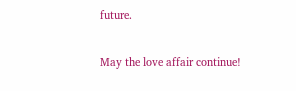future.

May the love affair continue!